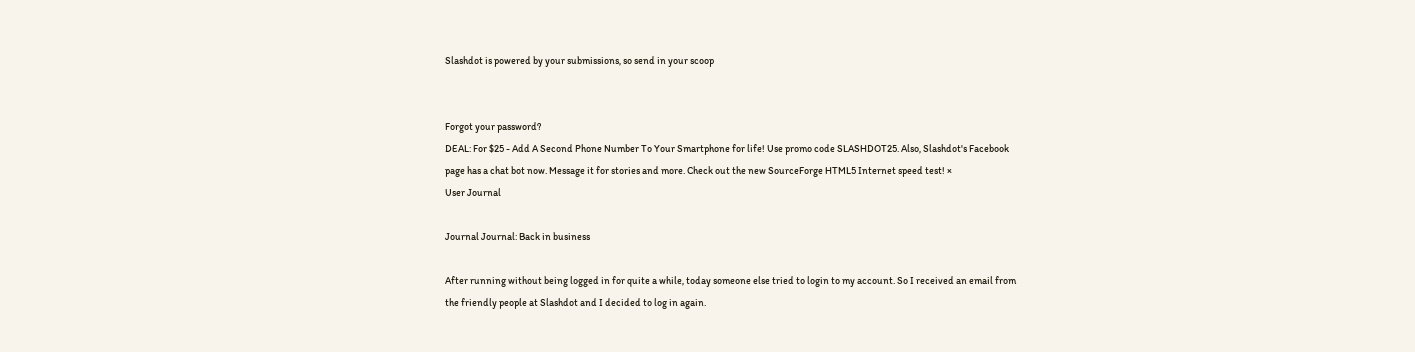Slashdot is powered by your submissions, so send in your scoop


Forgot your password?
DEAL: For $25 - Add A Second Phone Number To Your Smartphone for life! Use promo code SLASHDOT25. Also, Slashdot's Facebook page has a chat bot now. Message it for stories and more. Check out the new SourceForge HTML5 Internet speed test! ×
User Journal

Journal Journal: Back in business

After running without being logged in for quite a while, today someone else tried to login to my account. So I received an email from the friendly people at Slashdot and I decided to log in again.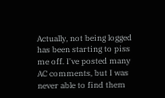Actually, not being logged has been starting to piss me off. I've posted many AC comments, but I was never able to find them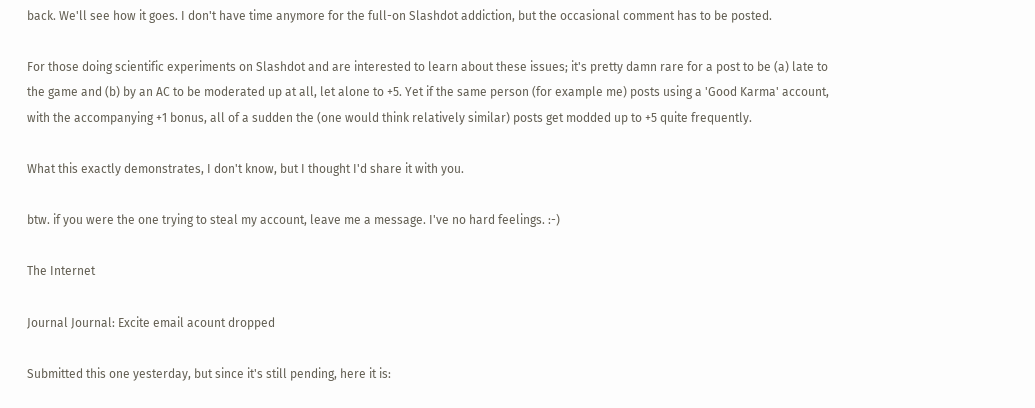back. We'll see how it goes. I don't have time anymore for the full-on Slashdot addiction, but the occasional comment has to be posted.

For those doing scientific experiments on Slashdot and are interested to learn about these issues; it's pretty damn rare for a post to be (a) late to the game and (b) by an AC to be moderated up at all, let alone to +5. Yet if the same person (for example me) posts using a 'Good Karma' account, with the accompanying +1 bonus, all of a sudden the (one would think relatively similar) posts get modded up to +5 quite frequently.

What this exactly demonstrates, I don't know, but I thought I'd share it with you.

btw. if you were the one trying to steal my account, leave me a message. I've no hard feelings. :-)

The Internet

Journal Journal: Excite email acount dropped

Submitted this one yesterday, but since it's still pending, here it is: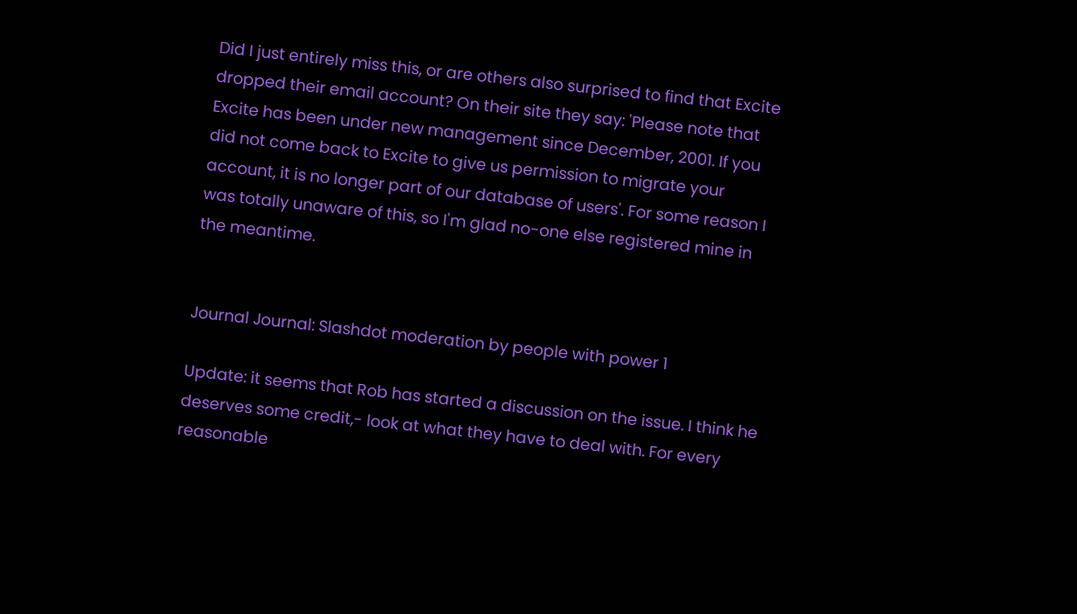Did I just entirely miss this, or are others also surprised to find that Excite dropped their email account? On their site they say: 'Please note that Excite has been under new management since December, 2001. If you did not come back to Excite to give us permission to migrate your account, it is no longer part of our database of users'. For some reason I was totally unaware of this, so I'm glad no-one else registered mine in the meantime.


Journal Journal: Slashdot moderation by people with power 1

Update: it seems that Rob has started a discussion on the issue. I think he deserves some credit,- look at what they have to deal with. For every reasonable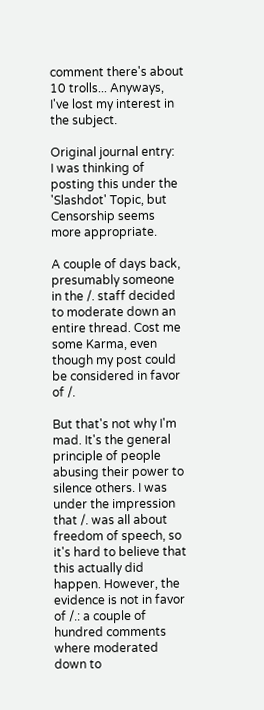comment there's about 10 trolls... Anyways, I've lost my interest in the subject.

Original journal entry:
I was thinking of posting this under the 'Slashdot' Topic, but Censorship seems more appropriate.

A couple of days back, presumably someone in the /. staff decided to moderate down an entire thread. Cost me some Karma, even though my post could be considered in favor of /.

But that's not why I'm mad. It's the general principle of people abusing their power to silence others. I was under the impression that /. was all about freedom of speech, so it's hard to believe that this actually did happen. However, the evidence is not in favor of /.: a couple of hundred comments where moderated down to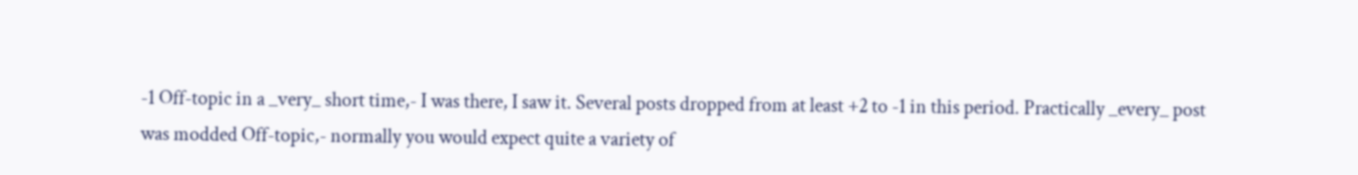-1 Off-topic in a _very_ short time,- I was there, I saw it. Several posts dropped from at least +2 to -1 in this period. Practically _every_ post was modded Off-topic,- normally you would expect quite a variety of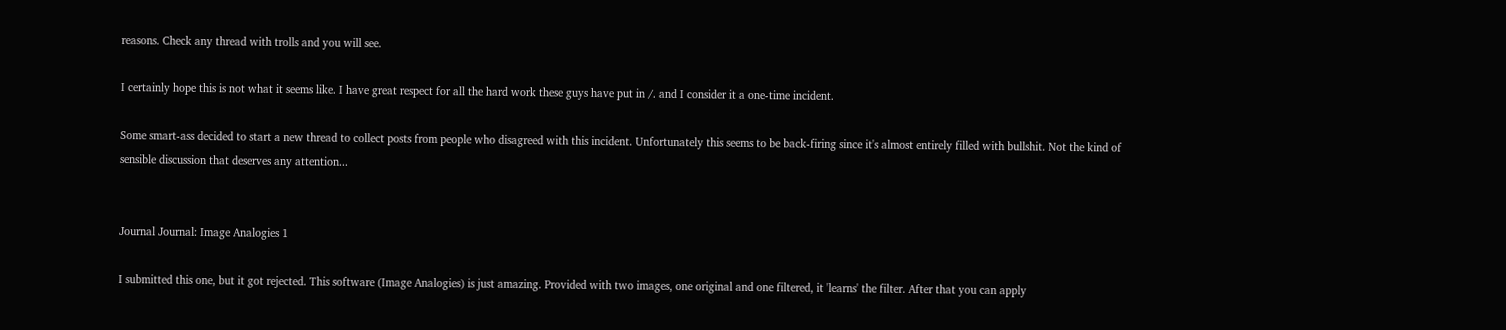reasons. Check any thread with trolls and you will see.

I certainly hope this is not what it seems like. I have great respect for all the hard work these guys have put in /. and I consider it a one-time incident.

Some smart-ass decided to start a new thread to collect posts from people who disagreed with this incident. Unfortunately this seems to be back-firing since it's almost entirely filled with bullshit. Not the kind of sensible discussion that deserves any attention...


Journal Journal: Image Analogies 1

I submitted this one, but it got rejected. This software (Image Analogies) is just amazing. Provided with two images, one original and one filtered, it 'learns' the filter. After that you can apply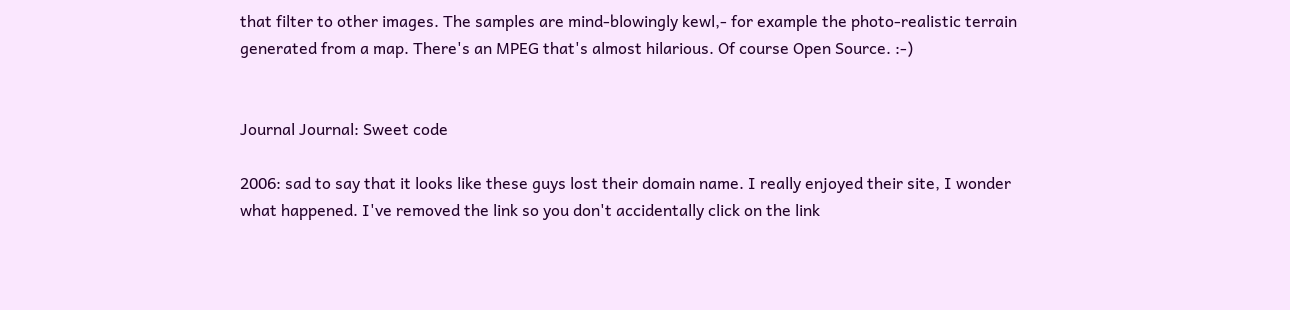that filter to other images. The samples are mind-blowingly kewl,- for example the photo-realistic terrain generated from a map. There's an MPEG that's almost hilarious. Of course Open Source. :-)


Journal Journal: Sweet code

2006: sad to say that it looks like these guys lost their domain name. I really enjoyed their site, I wonder what happened. I've removed the link so you don't accidentally click on the link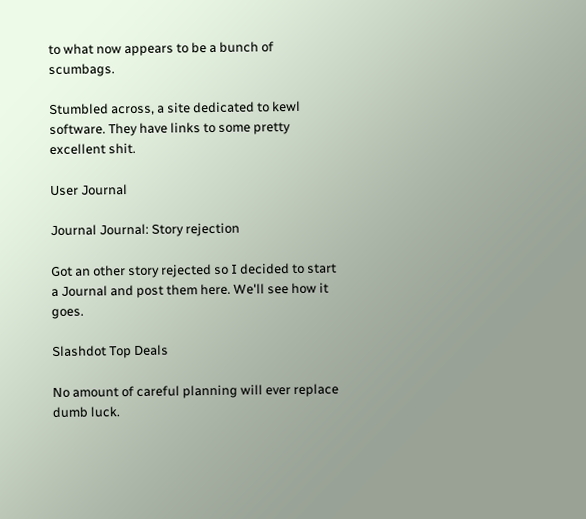to what now appears to be a bunch of scumbags.

Stumbled across, a site dedicated to kewl software. They have links to some pretty excellent shit.

User Journal

Journal Journal: Story rejection

Got an other story rejected so I decided to start a Journal and post them here. We'll see how it goes.

Slashdot Top Deals

No amount of careful planning will ever replace dumb luck.